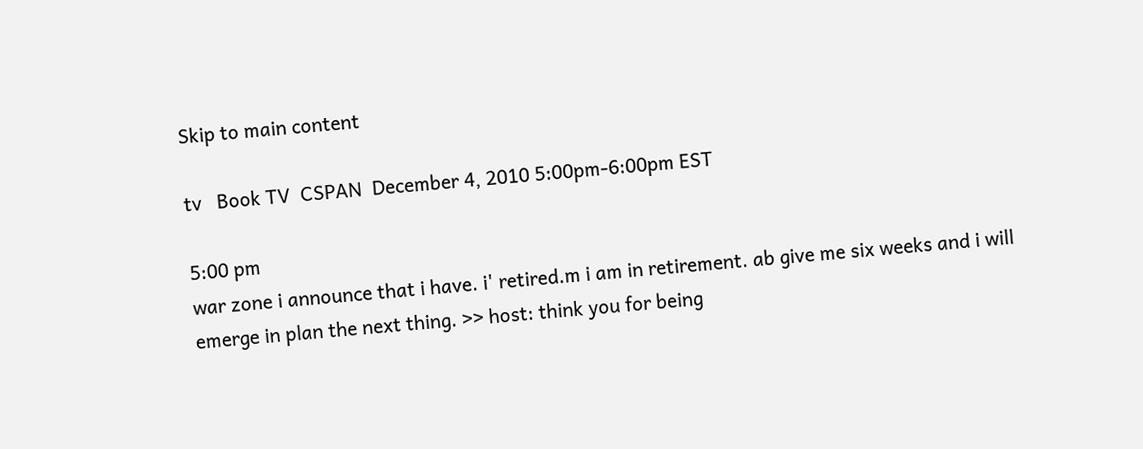Skip to main content

tv   Book TV  CSPAN  December 4, 2010 5:00pm-6:00pm EST

5:00 pm
war zone i announce that i have. i' retired.m i am in retirement. ab give me six weeks and i will emerge in plan the next thing. >> host: think you for being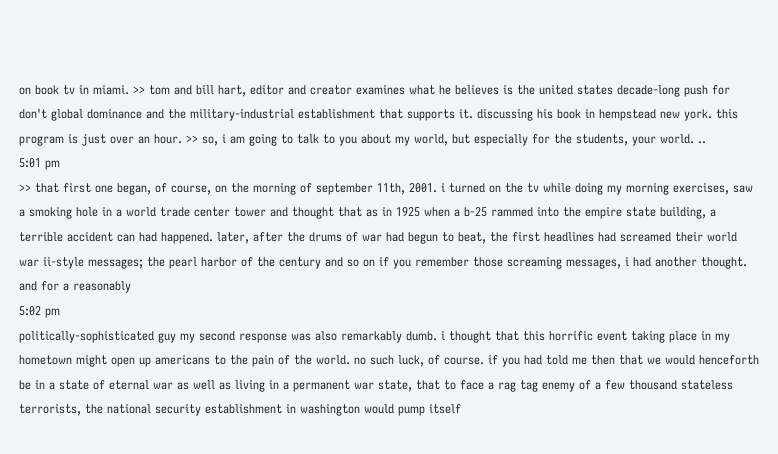on book tv in miami. >> tom and bill hart, editor and creator examines what he believes is the united states decade-long push for don't global dominance and the military-industrial establishment that supports it. discussing his book in hempstead new york. this program is just over an hour. >> so, i am going to talk to you about my world, but especially for the students, your world. ..
5:01 pm
>> that first one began, of course, on the morning of september 11th, 2001. i turned on the tv while doing my morning exercises, saw a smoking hole in a world trade center tower and thought that as in 1925 when a b-25 rammed into the empire state building, a terrible accident can had happened. later, after the drums of war had begun to beat, the first headlines had screamed their world war ii-style messages; the pearl harbor of the century and so on if you remember those screaming messages, i had another thought. and for a reasonably
5:02 pm
politically-sophisticated guy my second response was also remarkably dumb. i thought that this horrific event taking place in my hometown might open up americans to the pain of the world. no such luck, of course. if you had told me then that we would henceforth be in a state of eternal war as well as living in a permanent war state, that to face a rag tag enemy of a few thousand stateless terrorists, the national security establishment in washington would pump itself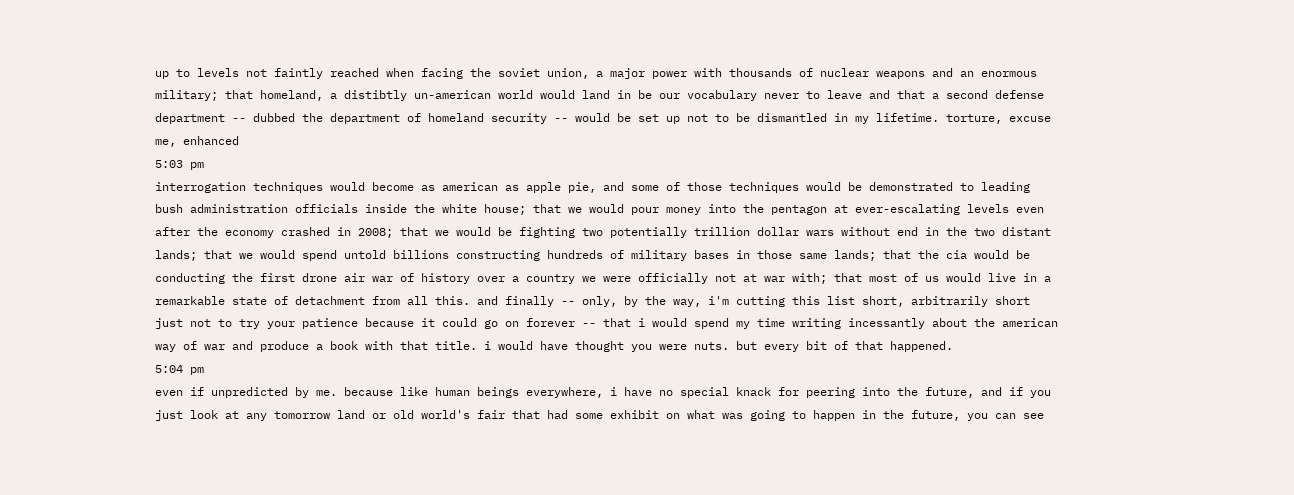up to levels not faintly reached when facing the soviet union, a major power with thousands of nuclear weapons and an enormous military; that homeland, a distibtly un-american world would land in be our vocabulary never to leave and that a second defense department -- dubbed the department of homeland security -- would be set up not to be dismantled in my lifetime. torture, excuse me, enhanced
5:03 pm
interrogation techniques would become as american as apple pie, and some of those techniques would be demonstrated to leading bush administration officials inside the white house; that we would pour money into the pentagon at ever-escalating levels even after the economy crashed in 2008; that we would be fighting two potentially trillion dollar wars without end in the two distant lands; that we would spend untold billions constructing hundreds of military bases in those same lands; that the cia would be conducting the first drone air war of history over a country we were officially not at war with; that most of us would live in a remarkable state of detachment from all this. and finally -- only, by the way, i'm cutting this list short, arbitrarily short just not to try your patience because it could go on forever -- that i would spend my time writing incessantly about the american way of war and produce a book with that title. i would have thought you were nuts. but every bit of that happened.
5:04 pm
even if unpredicted by me. because like human beings everywhere, i have no special knack for peering into the future, and if you just look at any tomorrow land or old world's fair that had some exhibit on what was going to happen in the future, you can see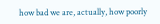how bad we are, actually, how poorly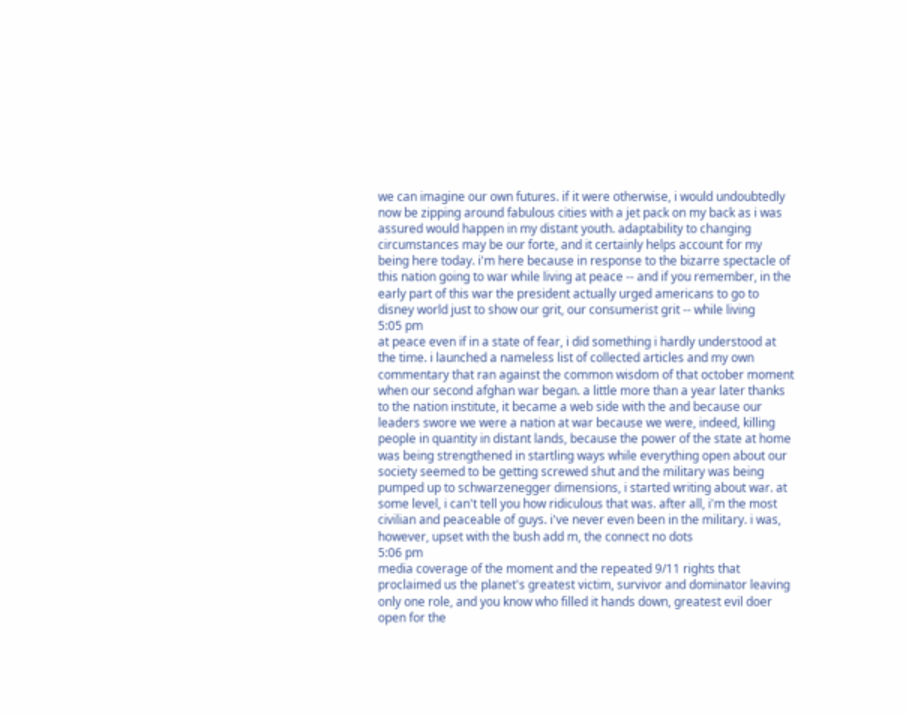we can imagine our own futures. if it were otherwise, i would undoubtedly now be zipping around fabulous cities with a jet pack on my back as i was assured would happen in my distant youth. adaptability to changing circumstances may be our forte, and it certainly helps account for my being here today. i'm here because in response to the bizarre spectacle of this nation going to war while living at peace -- and if you remember, in the early part of this war the president actually urged americans to go to disney world just to show our grit, our consumerist grit -- while living
5:05 pm
at peace even if in a state of fear, i did something i hardly understood at the time. i launched a nameless list of collected articles and my own commentary that ran against the common wisdom of that october moment when our second afghan war began. a little more than a year later thanks to the nation institute, it became a web side with the and because our leaders swore we were a nation at war because we were, indeed, killing people in quantity in distant lands, because the power of the state at home was being strengthened in startling ways while everything open about our society seemed to be getting screwed shut and the military was being pumped up to schwarzenegger dimensions, i started writing about war. at some level, i can't tell you how ridiculous that was. after all, i'm the most civilian and peaceable of guys. i've never even been in the military. i was, however, upset with the bush add m, the connect no dots
5:06 pm
media coverage of the moment and the repeated 9/11 rights that proclaimed us the planet's greatest victim, survivor and dominator leaving only one role, and you know who filled it hands down, greatest evil doer open for the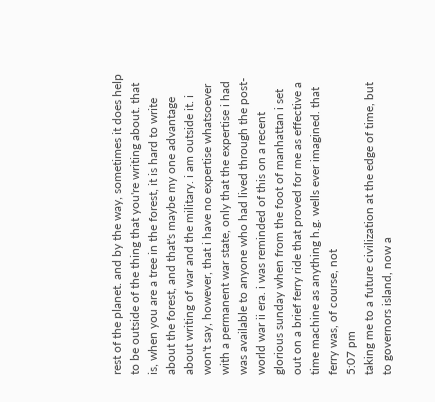rest of the planet. and by the way, sometimes it does help to be outside of the thing that you're writing about. that is, when you are a tree in the forest, it is hard to write about the forest, and that's maybe my one advantage about writing of war and the military. i am outside it. i won't say, however, that i have no expertise whatsoever with a permanent war state, only that the expertise i had was available to anyone who had lived through the post-world war ii era. i was reminded of this on a recent glorious sunday when from the foot of manhattan i set out on a brief ferry ride that proved for me as effective a time machine as anything h.g. wells ever imagined. that ferry was, of course, not
5:07 pm
taking me to a future civilization at the edge of time, but to governors island, now a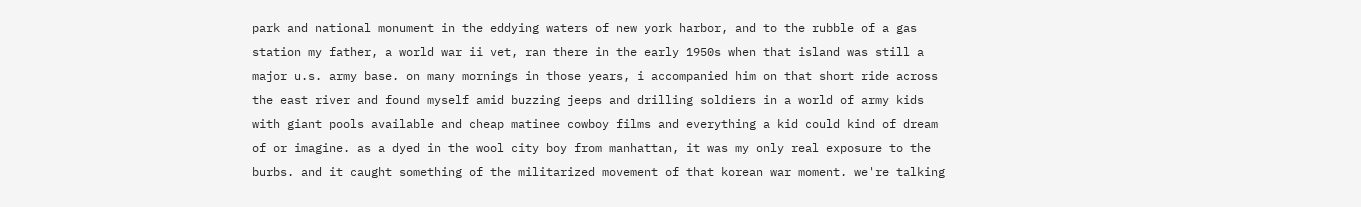park and national monument in the eddying waters of new york harbor, and to the rubble of a gas station my father, a world war ii vet, ran there in the early 1950s when that island was still a major u.s. army base. on many mornings in those years, i accompanied him on that short ride across the east river and found myself amid buzzing jeeps and drilling soldiers in a world of army kids with giant pools available and cheap matinee cowboy films and everything a kid could kind of dream of or imagine. as a dyed in the wool city boy from manhattan, it was my only real exposure to the burbs. and it caught something of the militarized movement of that korean war moment. we're talking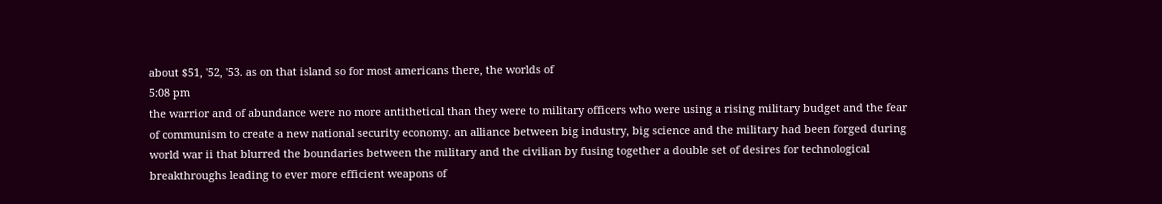about $51, '52, '53. as on that island so for most americans there, the worlds of
5:08 pm
the warrior and of abundance were no more antithetical than they were to military officers who were using a rising military budget and the fear of communism to create a new national security economy. an alliance between big industry, big science and the military had been forged during world war ii that blurred the boundaries between the military and the civilian by fusing together a double set of desires for technological breakthroughs leading to ever more efficient weapons of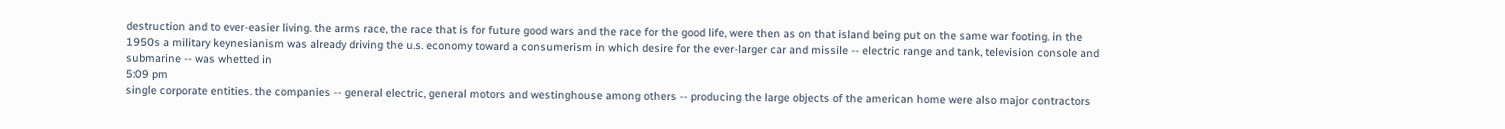destruction and to ever-easier living. the arms race, the race that is for future good wars and the race for the good life, were then as on that island being put on the same war footing. in the 1950s a military keynesianism was already driving the u.s. economy toward a consumerism in which desire for the ever-larger car and missile -- electric range and tank, television console and submarine -- was whetted in
5:09 pm
single corporate entities. the companies -- general electric, general motors and westinghouse among others -- producing the large objects of the american home were also major contractors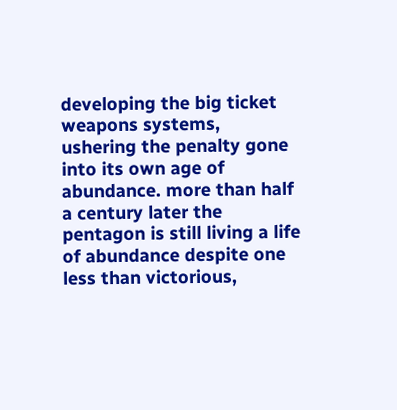developing the big ticket weapons systems, ushering the penalty gone into its own age of abundance. more than half a century later the pentagon is still living a life of abundance despite one less than victorious,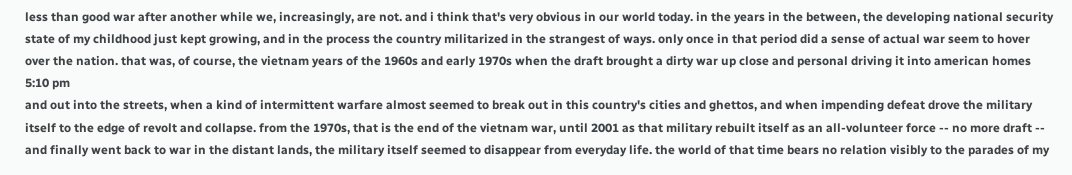less than good war after another while we, increasingly, are not. and i think that's very obvious in our world today. in the years in the between, the developing national security state of my childhood just kept growing, and in the process the country militarized in the strangest of ways. only once in that period did a sense of actual war seem to hover over the nation. that was, of course, the vietnam years of the 1960s and early 1970s when the draft brought a dirty war up close and personal driving it into american homes
5:10 pm
and out into the streets, when a kind of intermittent warfare almost seemed to break out in this country's cities and ghettos, and when impending defeat drove the military itself to the edge of revolt and collapse. from the 1970s, that is the end of the vietnam war, until 2001 as that military rebuilt itself as an all-volunteer force -- no more draft -- and finally went back to war in the distant lands, the military itself seemed to disappear from everyday life. the world of that time bears no relation visibly to the parades of my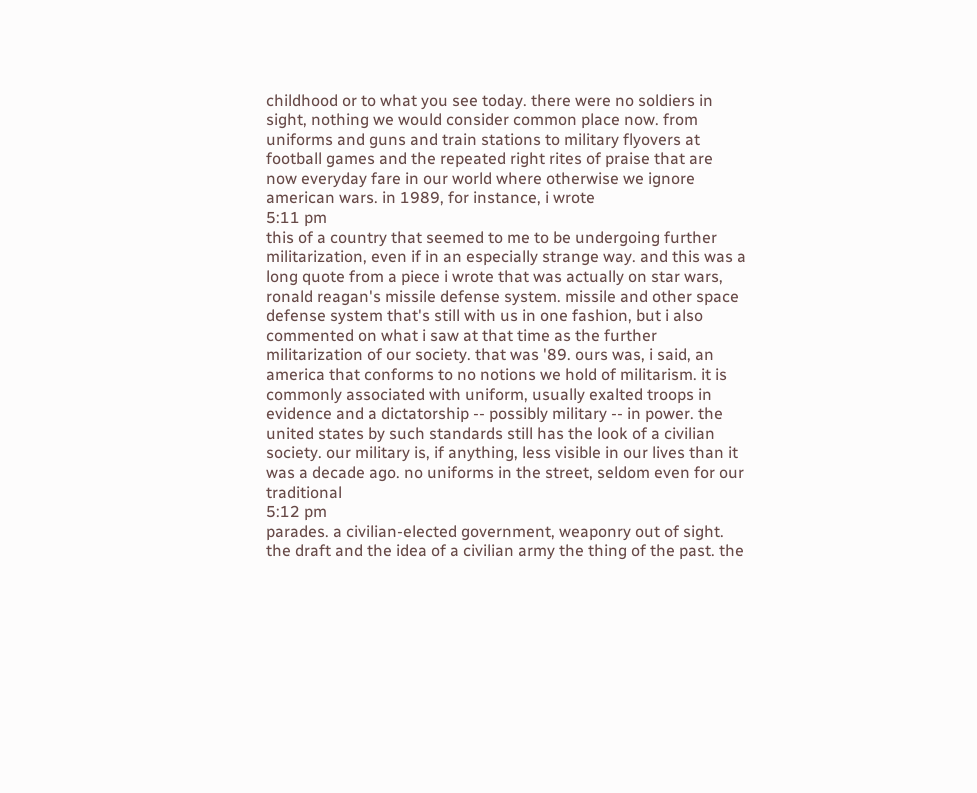childhood or to what you see today. there were no soldiers in sight, nothing we would consider common place now. from uniforms and guns and train stations to military flyovers at football games and the repeated right rites of praise that are now everyday fare in our world where otherwise we ignore american wars. in 1989, for instance, i wrote
5:11 pm
this of a country that seemed to me to be undergoing further militarization, even if in an especially strange way. and this was a long quote from a piece i wrote that was actually on star wars, ronald reagan's missile defense system. missile and other space defense system that's still with us in one fashion, but i also commented on what i saw at that time as the further militarization of our society. that was '89. ours was, i said, an america that conforms to no notions we hold of militarism. it is commonly associated with uniform, usually exalted troops in evidence and a dictatorship -- possibly military -- in power. the united states by such standards still has the look of a civilian society. our military is, if anything, less visible in our lives than it was a decade ago. no uniforms in the street, seldom even for our traditional
5:12 pm
parades. a civilian-elected government, weaponry out of sight. the draft and the idea of a civilian army the thing of the past. the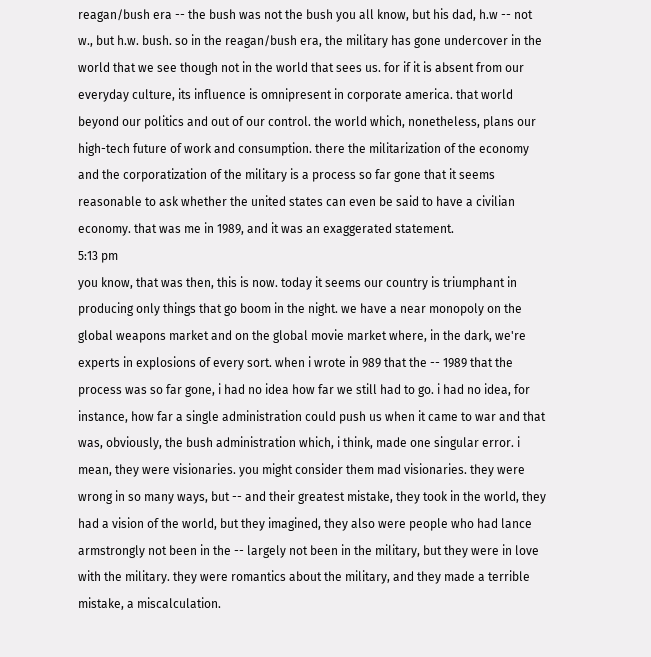reagan/bush era -- the bush was not the bush you all know, but his dad, h.w -- not w., but h.w. bush. so in the reagan/bush era, the military has gone undercover in the world that we see though not in the world that sees us. for if it is absent from our everyday culture, its influence is omnipresent in corporate america. that world beyond our politics and out of our control. the world which, nonetheless, plans our high-tech future of work and consumption. there the militarization of the economy and the corporatization of the military is a process so far gone that it seems reasonable to ask whether the united states can even be said to have a civilian economy. that was me in 1989, and it was an exaggerated statement.
5:13 pm
you know, that was then, this is now. today it seems our country is triumphant in producing only things that go boom in the night. we have a near monopoly on the global weapons market and on the global movie market where, in the dark, we're experts in explosions of every sort. when i wrote in 989 that the -- 1989 that the process was so far gone, i had no idea how far we still had to go. i had no idea, for instance, how far a single administration could push us when it came to war and that was, obviously, the bush administration which, i think, made one singular error. i mean, they were visionaries. you might consider them mad visionaries. they were wrong in so many ways, but -- and their greatest mistake, they took in the world, they had a vision of the world, but they imagined, they also were people who had lance armstrongly not been in the -- largely not been in the military, but they were in love with the military. they were romantics about the military, and they made a terrible mistake, a miscalculation.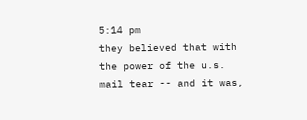5:14 pm
they believed that with the power of the u.s. mail tear -- and it was,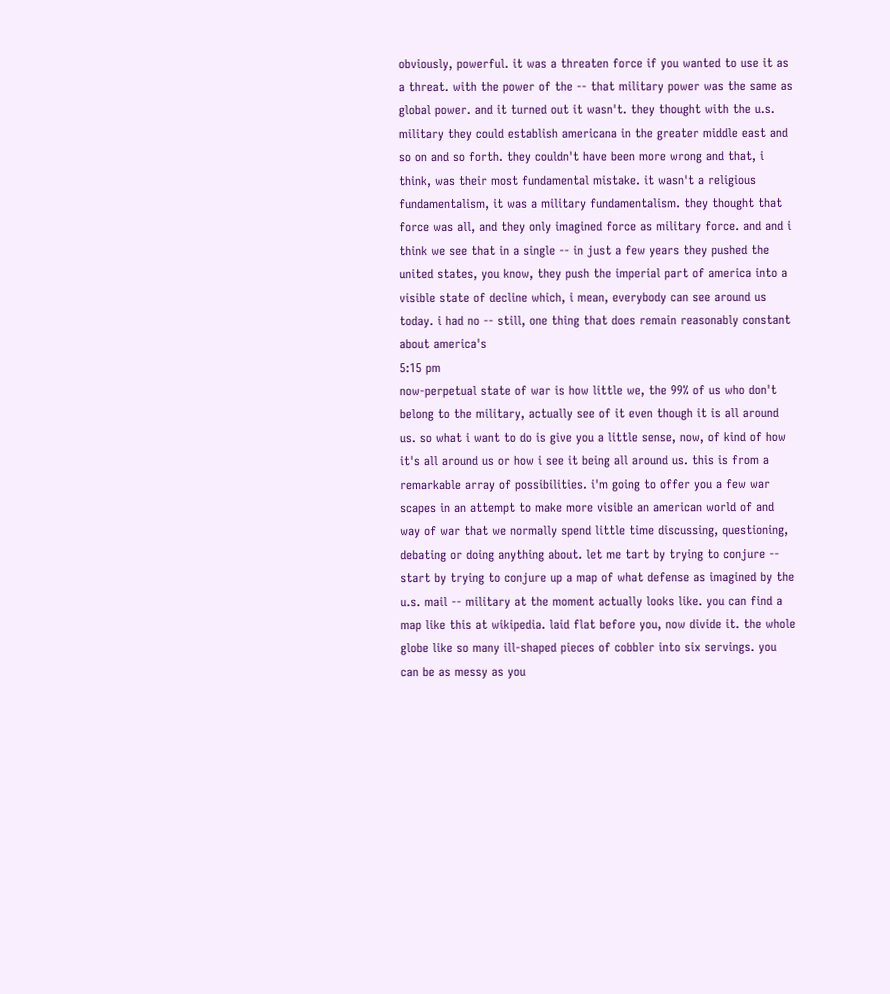obviously, powerful. it was a threaten force if you wanted to use it as a threat. with the power of the -- that military power was the same as global power. and it turned out it wasn't. they thought with the u.s. military they could establish americana in the greater middle east and so on and so forth. they couldn't have been more wrong and that, i think, was their most fundamental mistake. it wasn't a religious fundamentalism, it was a military fundamentalism. they thought that force was all, and they only imagined force as military force. and and i think we see that in a single -- in just a few years they pushed the united states, you know, they push the imperial part of america into a visible state of decline which, i mean, everybody can see around us today. i had no -- still, one thing that does remain reasonably constant about america's
5:15 pm
now-perpetual state of war is how little we, the 99% of us who don't belong to the military, actually see of it even though it is all around us. so what i want to do is give you a little sense, now, of kind of how it's all around us or how i see it being all around us. this is from a remarkable array of possibilities. i'm going to offer you a few war scapes in an attempt to make more visible an american world of and way of war that we normally spend little time discussing, questioning, debating or doing anything about. let me tart by trying to conjure -- start by trying to conjure up a map of what defense as imagined by the u.s. mail -- military at the moment actually looks like. you can find a map like this at wikipedia. laid flat before you, now divide it. the whole globe like so many ill-shaped pieces of cobbler into six servings. you can be as messy as you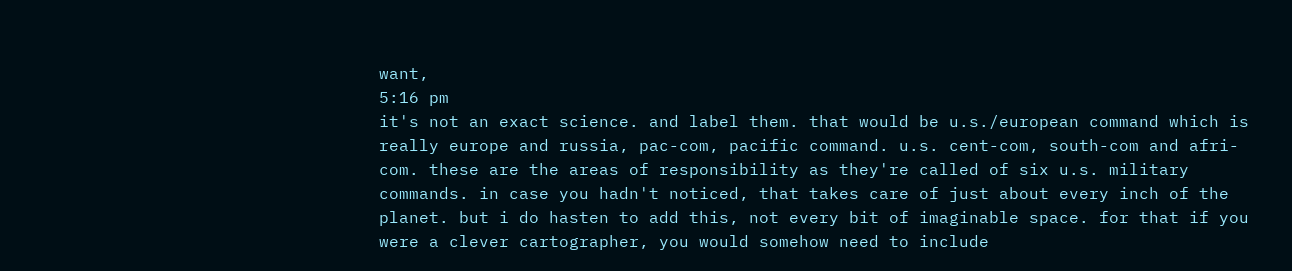want,
5:16 pm
it's not an exact science. and label them. that would be u.s./european command which is really europe and russia, pac-com, pacific command. u.s. cent-com, south-com and afri-com. these are the areas of responsibility as they're called of six u.s. military commands. in case you hadn't noticed, that takes care of just about every inch of the planet. but i do hasten to add this, not every bit of imaginable space. for that if you were a clever cartographer, you would somehow need to include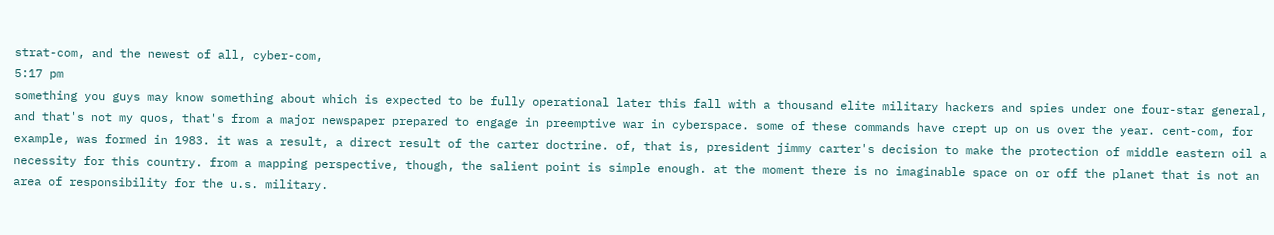strat-com, and the newest of all, cyber-com,
5:17 pm
something you guys may know something about which is expected to be fully operational later this fall with a thousand elite military hackers and spies under one four-star general, and that's not my quos, that's from a major newspaper prepared to engage in preemptive war in cyberspace. some of these commands have crept up on us over the year. cent-com, for example, was formed in 1983. it was a result, a direct result of the carter doctrine. of, that is, president jimmy carter's decision to make the protection of middle eastern oil a necessity for this country. from a mapping perspective, though, the salient point is simple enough. at the moment there is no imaginable space on or off the planet that is not an area of responsibility for the u.s. military.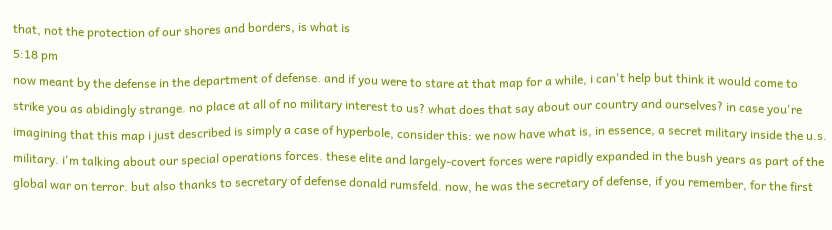that, not the protection of our shores and borders, is what is
5:18 pm
now meant by the defense in the department of defense. and if you were to stare at that map for a while, i can't help but think it would come to strike you as abidingly strange. no place at all of no military interest to us? what does that say about our country and ourselves? in case you're imagining that this map i just described is simply a case of hyperbole, consider this: we now have what is, in essence, a secret military inside the u.s. military. i'm talking about our special operations forces. these elite and largely-covert forces were rapidly expanded in the bush years as part of the global war on terror. but also thanks to secretary of defense donald rumsfeld. now, he was the secretary of defense, if you remember, for the first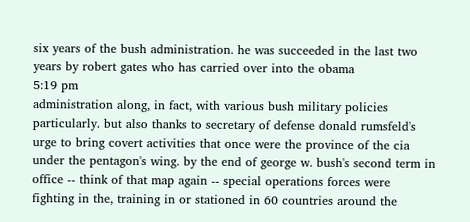six years of the bush administration. he was succeeded in the last two years by robert gates who has carried over into the obama
5:19 pm
administration along, in fact, with various bush military policies particularly. but also thanks to secretary of defense donald rumsfeld's urge to bring covert activities that once were the province of the cia under the pentagon's wing. by the end of george w. bush's second term in office -- think of that map again -- special operations forces were fighting in the, training in or stationed in 60 countries around the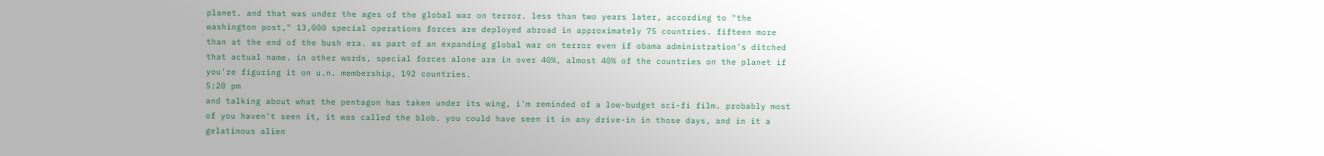planet. and that was under the ages of the global war on terror. less than two years later, according to "the washington post," 13,000 special operations forces are deployed abroad in approximately 75 countries. fifteen more than at the end of the bush era. as part of an expanding global war on terror even if obama administration's ditched that actual name. in other words, special forces alone are in over 40%, almost 40% of the countries on the planet if you're figuring it on u.n. membership, 192 countries.
5:20 pm
and talking about what the pentagon has taken under its wing, i'm reminded of a low-budget sci-fi film. probably most of you haven't seen it, it was called the blob. you could have seen it in any drive-in in those days, and in it a gelatinous alien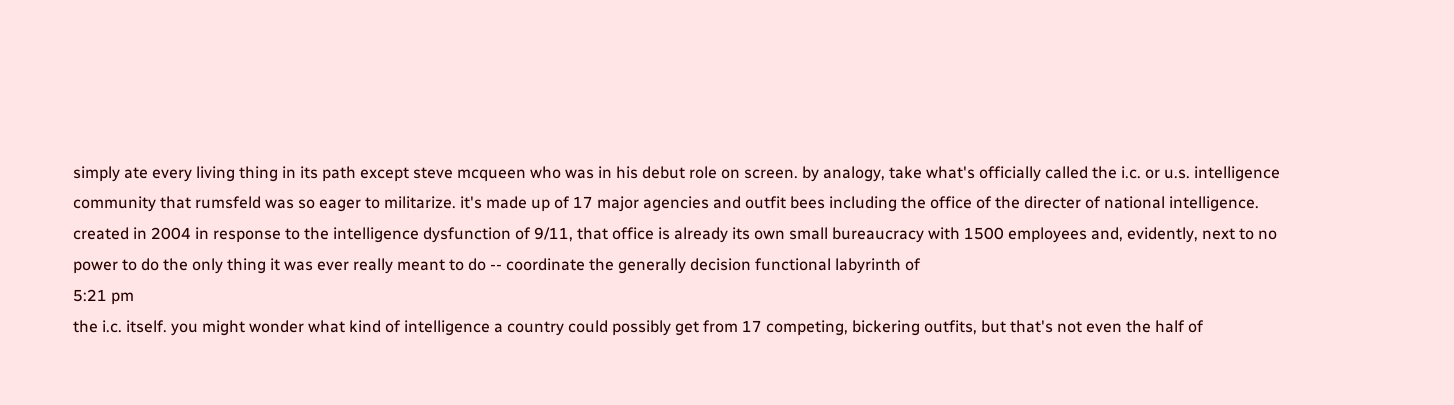simply ate every living thing in its path except steve mcqueen who was in his debut role on screen. by analogy, take what's officially called the i.c. or u.s. intelligence community that rumsfeld was so eager to militarize. it's made up of 17 major agencies and outfit bees including the office of the directer of national intelligence. created in 2004 in response to the intelligence dysfunction of 9/11, that office is already its own small bureaucracy with 1500 employees and, evidently, next to no power to do the only thing it was ever really meant to do -- coordinate the generally decision functional labyrinth of
5:21 pm
the i.c. itself. you might wonder what kind of intelligence a country could possibly get from 17 competing, bickering outfits, but that's not even the half of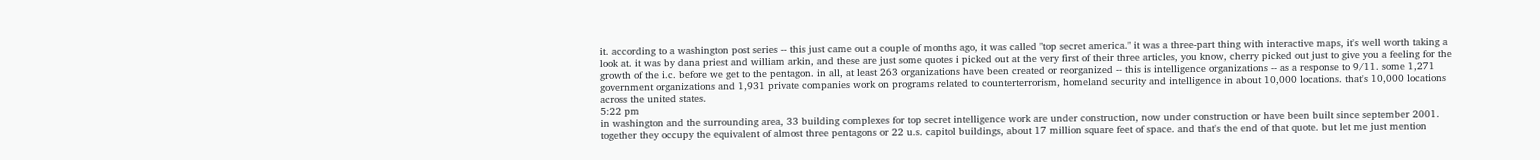it. according to a washington post series -- this just came out a couple of months ago, it was called "top secret america." it was a three-part thing with interactive maps, it's well worth taking a look at. it was by dana priest and william arkin, and these are just some quotes i picked out at the very first of their three articles, you know, cherry picked out just to give you a feeling for the growth of the i.c. before we get to the pentagon. in all, at least 263 organizations have been created or reorganized -- this is intelligence organizations -- as a response to 9/11. some 1,271 government organizations and 1,931 private companies work on programs related to counterterrorism, homeland security and intelligence in about 10,000 locations. that's 10,000 locations across the united states.
5:22 pm
in washington and the surrounding area, 33 building complexes for top secret intelligence work are under construction, now under construction or have been built since september 2001. together they occupy the equivalent of almost three pentagons or 22 u.s. capitol buildings, about 17 million square feet of space. and that's the end of that quote. but let me just mention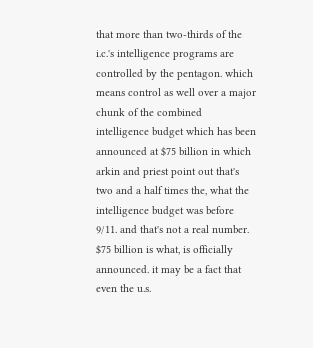that more than two-thirds of the i.c.'s intelligence programs are controlled by the pentagon. which means control as well over a major chunk of the combined intelligence budget which has been announced at $75 billion in which arkin and priest point out that's two and a half times the, what the intelligence budget was before 9/11. and that's not a real number. $75 billion is what, is officially announced. it may be a fact that even the u.s.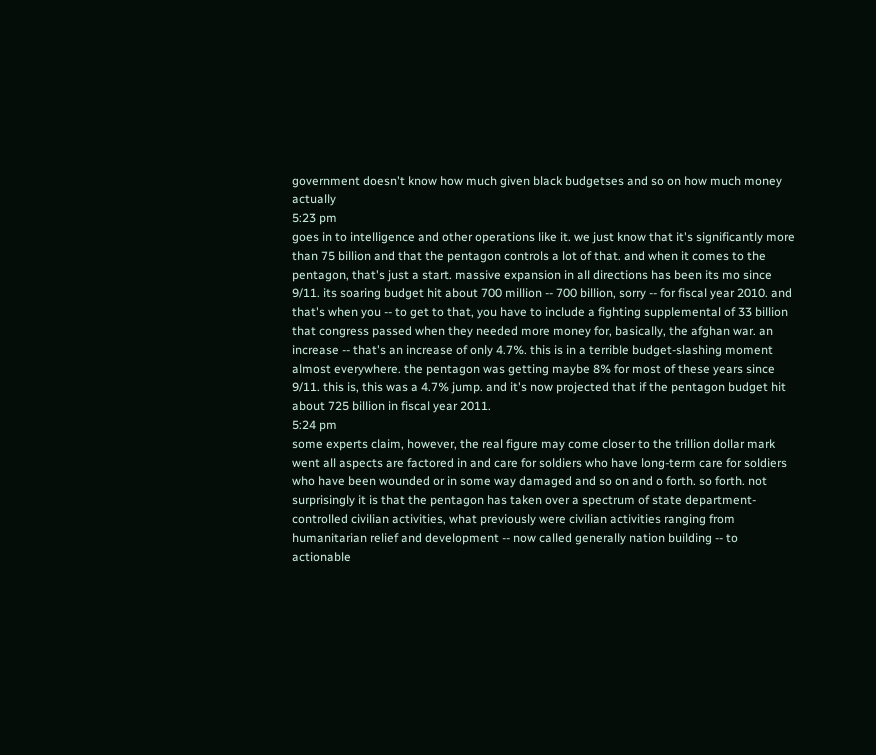government doesn't know how much given black budgetses and so on how much money actually
5:23 pm
goes in to intelligence and other operations like it. we just know that it's significantly more than 75 billion and that the pentagon controls a lot of that. and when it comes to the pentagon, that's just a start. massive expansion in all directions has been its mo since 9/11. its soaring budget hit about 700 million -- 700 billion, sorry -- for fiscal year 2010. and that's when you -- to get to that, you have to include a fighting supplemental of 33 billion that congress passed when they needed more money for, basically, the afghan war. an increase -- that's an increase of only 4.7%. this is in a terrible budget-slashing moment almost everywhere. the pentagon was getting maybe 8% for most of these years since 9/11. this is, this was a 4.7% jump. and it's now projected that if the pentagon budget hit about 725 billion in fiscal year 2011.
5:24 pm
some experts claim, however, the real figure may come closer to the trillion dollar mark went all aspects are factored in and care for soldiers who have long-term care for soldiers who have been wounded or in some way damaged and so on and o forth. so forth. not surprisingly it is that the pentagon has taken over a spectrum of state department-controlled civilian activities, what previously were civilian activities ranging from humanitarian relief and development -- now called generally nation building -- to actionable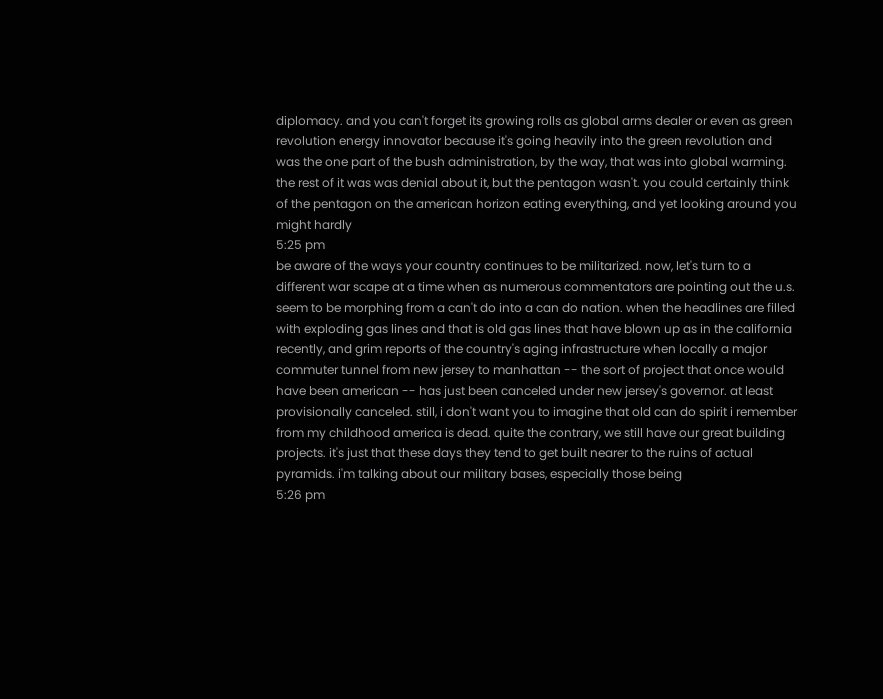diplomacy. and you can't forget its growing rolls as global arms dealer or even as green revolution energy innovator because it's going heavily into the green revolution and was the one part of the bush administration, by the way, that was into global warming. the rest of it was was denial about it, but the pentagon wasn't. you could certainly think of the pentagon on the american horizon eating everything, and yet looking around you might hardly
5:25 pm
be aware of the ways your country continues to be militarized. now, let's turn to a different war scape at a time when as numerous commentators are pointing out the u.s. seem to be morphing from a can't do into a can do nation. when the headlines are filled with exploding gas lines and that is old gas lines that have blown up as in the california recently, and grim reports of the country's aging infrastructure when locally a major commuter tunnel from new jersey to manhattan -- the sort of project that once would have been american -- has just been canceled under new jersey's governor. at least provisionally canceled. still, i don't want you to imagine that old can do spirit i remember from my childhood america is dead. quite the contrary, we still have our great building projects. it's just that these days they tend to get built nearer to the ruins of actual pyramids. i'm talking about our military bases, especially those being
5:26 pm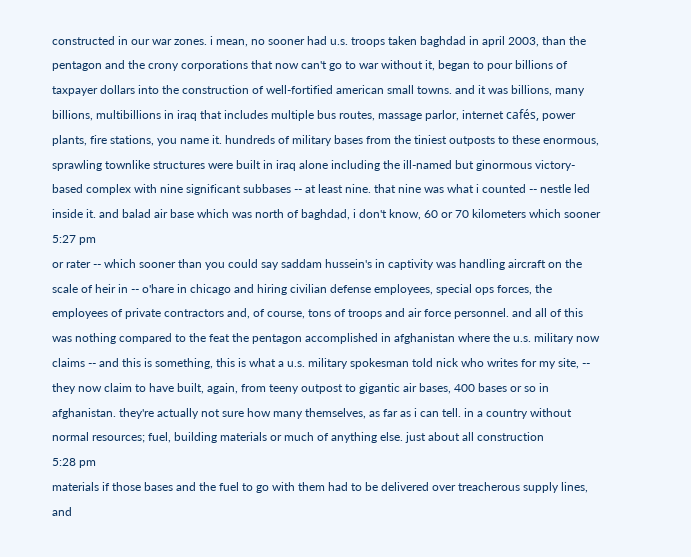constructed in our war zones. i mean, no sooner had u.s. troops taken baghdad in april 2003, than the pentagon and the crony corporations that now can't go to war without it, began to pour billions of taxpayer dollars into the construction of well-fortified american small towns. and it was billions, many billions, multibillions in iraq that includes multiple bus routes, massage parlor, internet cafés, power plants, fire stations, you name it. hundreds of military bases from the tiniest outposts to these enormous, sprawling townlike structures were built in iraq alone including the ill-named but ginormous victory-based complex with nine significant subbases -- at least nine. that nine was what i counted -- nestle led inside it. and balad air base which was north of baghdad, i don't know, 60 or 70 kilometers which sooner
5:27 pm
or rater -- which sooner than you could say saddam hussein's in captivity was handling aircraft on the scale of heir in -- o'hare in chicago and hiring civilian defense employees, special ops forces, the employees of private contractors and, of course, tons of troops and air force personnel. and all of this was nothing compared to the feat the pentagon accomplished in afghanistan where the u.s. military now claims -- and this is something, this is what a u.s. military spokesman told nick who writes for my site, -- they now claim to have built, again, from teeny outpost to gigantic air bases, 400 bases or so in afghanistan. they're actually not sure how many themselves, as far as i can tell. in a country without normal resources; fuel, building materials or much of anything else. just about all construction
5:28 pm
materials if those bases and the fuel to go with them had to be delivered over treacherous supply lines, and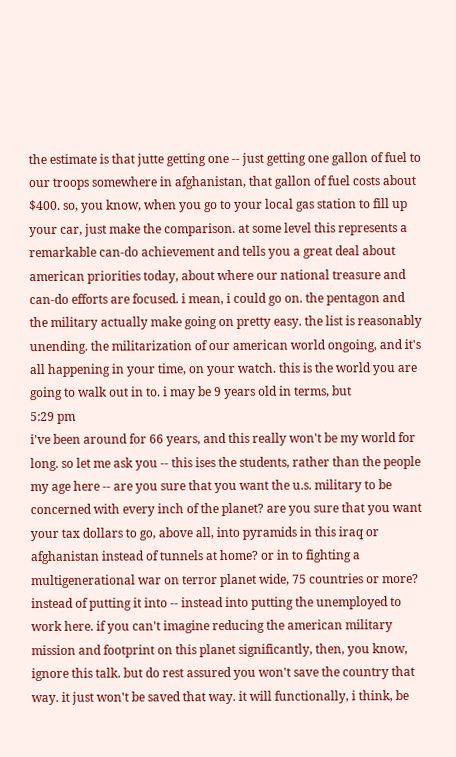the estimate is that jutte getting one -- just getting one gallon of fuel to our troops somewhere in afghanistan, that gallon of fuel costs about $400. so, you know, when you go to your local gas station to fill up your car, just make the comparison. at some level this represents a remarkable can-do achievement and tells you a great deal about american priorities today, about where our national treasure and can-do efforts are focused. i mean, i could go on. the pentagon and the military actually make going on pretty easy. the list is reasonably unending. the militarization of our american world ongoing, and it's all happening in your time, on your watch. this is the world you are going to walk out in to. i may be 9 years old in terms, but
5:29 pm
i've been around for 66 years, and this really won't be my world for long. so let me ask you -- this ises the students, rather than the people my age here -- are you sure that you want the u.s. military to be concerned with every inch of the planet? are you sure that you want your tax dollars to go, above all, into pyramids in this iraq or afghanistan instead of tunnels at home? or in to fighting a multigenerational war on terror planet wide, 75 countries or more? instead of putting it into -- instead into putting the unemployed to work here. if you can't imagine reducing the american military mission and footprint on this planet significantly, then, you know, ignore this talk. but do rest assured you won't save the country that way. it just won't be saved that way. it will functionally, i think, be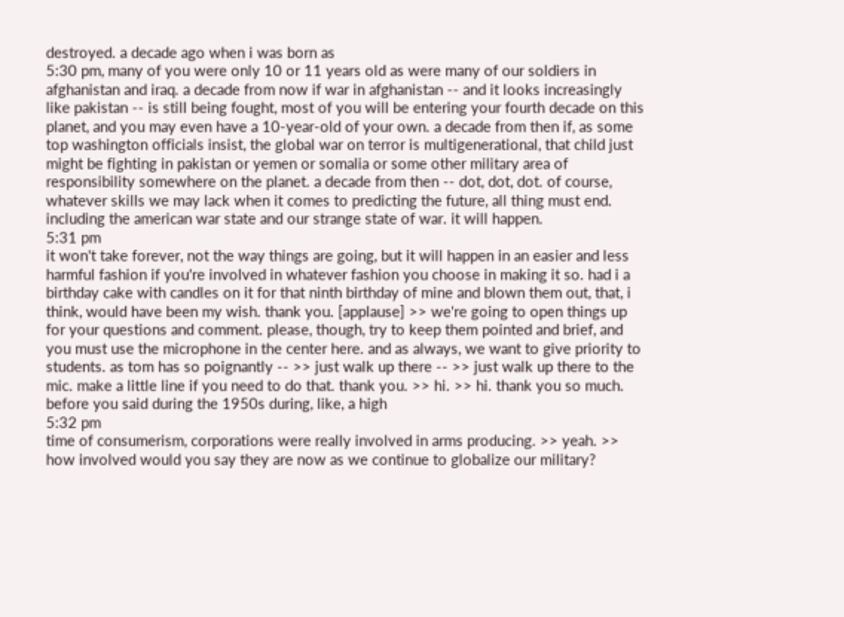destroyed. a decade ago when i was born as
5:30 pm, many of you were only 10 or 11 years old as were many of our soldiers in afghanistan and iraq. a decade from now if war in afghanistan -- and it looks increasingly like pakistan -- is still being fought, most of you will be entering your fourth decade on this planet, and you may even have a 10-year-old of your own. a decade from then if, as some top washington officials insist, the global war on terror is multigenerational, that child just might be fighting in pakistan or yemen or somalia or some other military area of responsibility somewhere on the planet. a decade from then -- dot, dot, dot. of course, whatever skills we may lack when it comes to predicting the future, all thing must end. including the american war state and our strange state of war. it will happen.
5:31 pm
it won't take forever, not the way things are going, but it will happen in an easier and less harmful fashion if you're involved in whatever fashion you choose in making it so. had i a birthday cake with candles on it for that ninth birthday of mine and blown them out, that, i think, would have been my wish. thank you. [applause] >> we're going to open things up for your questions and comment. please, though, try to keep them pointed and brief, and you must use the microphone in the center here. and as always, we want to give priority to students. as tom has so poignantly -- >> just walk up there -- >> just walk up there to the mic. make a little line if you need to do that. thank you. >> hi. >> hi. thank you so much. before you said during the 1950s during, like, a high
5:32 pm
time of consumerism, corporations were really involved in arms producing. >> yeah. >> how involved would you say they are now as we continue to globalize our military?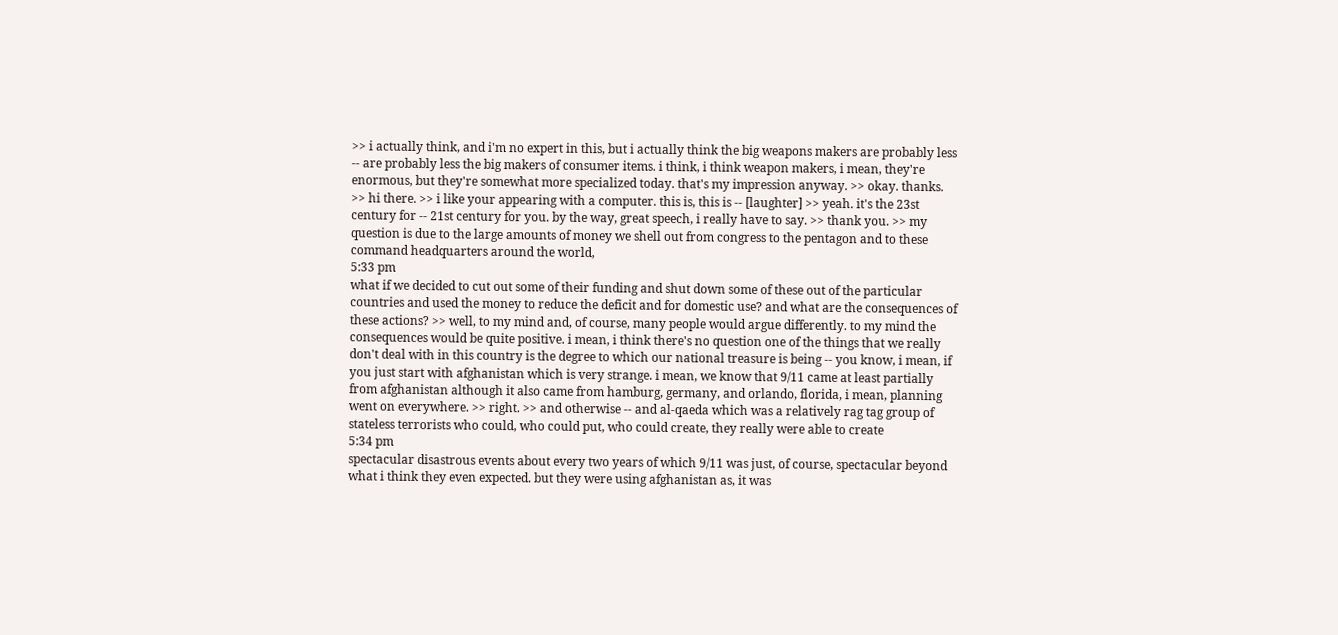>> i actually think, and i'm no expert in this, but i actually think the big weapons makers are probably less -- are probably less the big makers of consumer items. i think, i think weapon makers, i mean, they're enormous, but they're somewhat more specialized today. that's my impression anyway. >> okay. thanks. >> hi there. >> i like your appearing with a computer. this is, this is -- [laughter] >> yeah. it's the 23st century for -- 21st century for you. by the way, great speech, i really have to say. >> thank you. >> my question is due to the large amounts of money we shell out from congress to the pentagon and to these command headquarters around the world,
5:33 pm
what if we decided to cut out some of their funding and shut down some of these out of the particular countries and used the money to reduce the deficit and for domestic use? and what are the consequences of these actions? >> well, to my mind and, of course, many people would argue differently. to my mind the consequences would be quite positive. i mean, i think there's no question one of the things that we really don't deal with in this country is the degree to which our national treasure is being -- you know, i mean, if you just start with afghanistan which is very strange. i mean, we know that 9/11 came at least partially from afghanistan although it also came from hamburg, germany, and orlando, florida, i mean, planning went on everywhere. >> right. >> and otherwise -- and al-qaeda which was a relatively rag tag group of stateless terrorists who could, who could put, who could create, they really were able to create
5:34 pm
spectacular disastrous events about every two years of which 9/11 was just, of course, spectacular beyond what i think they even expected. but they were using afghanistan as, it was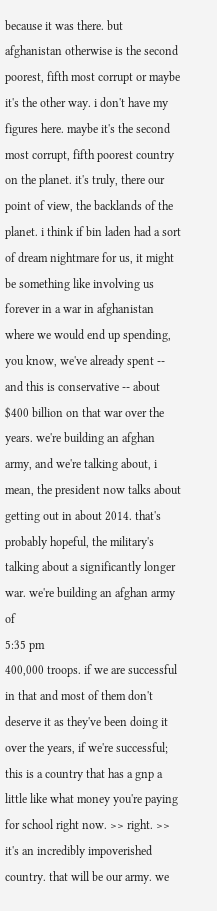because it was there. but afghanistan otherwise is the second poorest, fifth most corrupt or maybe it's the other way. i don't have my figures here. maybe it's the second most corrupt, fifth poorest country on the planet. it's truly, there our point of view, the backlands of the planet. i think if bin laden had a sort of dream nightmare for us, it might be something like involving us forever in a war in afghanistan where we would end up spending, you know, we've already spent -- and this is conservative -- about $400 billion on that war over the years. we're building an afghan army, and we're talking about, i mean, the president now talks about getting out in about 2014. that's probably hopeful, the military's talking about a significantly longer war. we're building an afghan army of
5:35 pm
400,000 troops. if we are successful in that and most of them don't deserve it as they've been doing it over the years, if we're successful; this is a country that has a gnp a little like what money you're paying for school right now. >> right. >> it's an incredibly impoverished country. that will be our army. we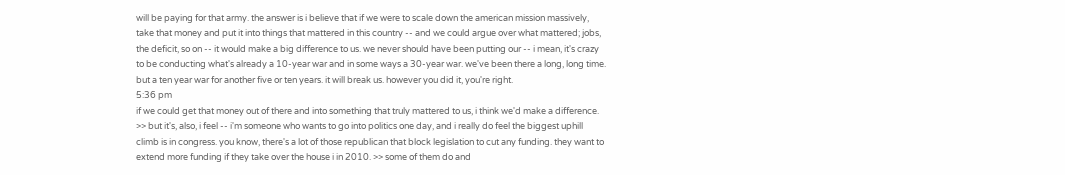will be paying for that army. the answer is i believe that if we were to scale down the american mission massively, take that money and put it into things that mattered in this country -- and we could argue over what mattered; jobs, the deficit, so on -- it would make a big difference to us. we never should have been putting our -- i mean, it's crazy to be conducting what's already a 10-year war and in some ways a 30-year war. we've been there a long, long time. but a ten year war for another five or ten years. it will break us. however you did it, you're right.
5:36 pm
if we could get that money out of there and into something that truly mattered to us, i think we'd make a difference. >> but it's, also, i feel -- i'm someone who wants to go into politics one day, and i really do feel the biggest uphill climb is in congress. you know, there's a lot of those republican that block legislation to cut any funding. they want to extend more funding if they take over the house i in 2010. >> some of them do and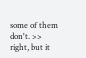some of them don't. >> right, but it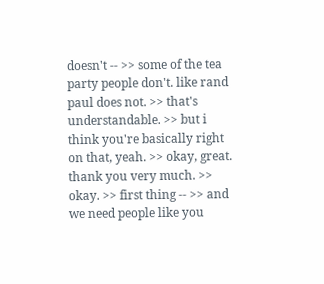doesn't -- >> some of the tea party people don't. like rand paul does not. >> that's understandable. >> but i think you're basically right on that, yeah. >> okay, great. thank you very much. >> okay. >> first thing -- >> and we need people like you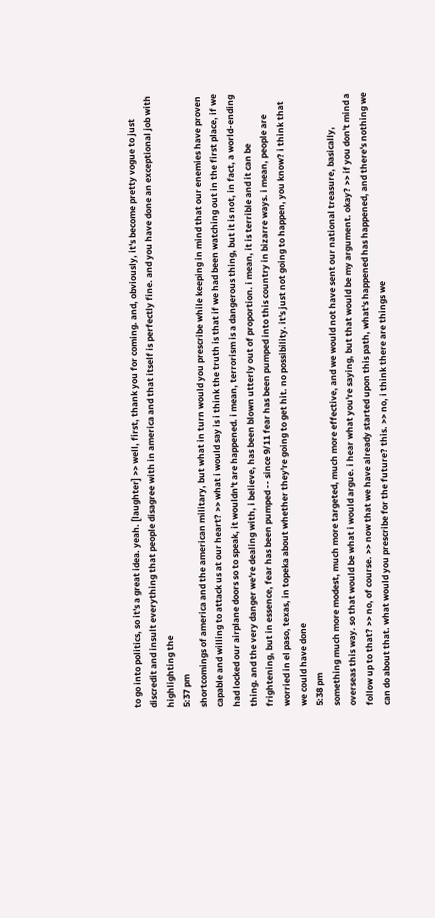to go into politics, so it's a great idea. yeah. [laughter] >> well, first, thank you for coming. and, obviously, it's become pretty vogue to just discredit and insult everything that people disagree with in america and that itself is perfectly fine. and you have done an exceptional job with highlighting the
5:37 pm
shortcomings of america and the american military, but what in turn would you prescribe while keeping in mind that our enemies have proven capable and willing to attack us at our heart? >> what i would say is i think the truth is that if we had been watching out in the first place, if we had locked our airplane doors so to speak, it wouldn't are happened. i mean, terrorism is a dangerous thing, but it is not, in fact, a world-ending thing. and the very danger we're dealing with, i believe, has been blown utterly out of proportion. i mean, it is terrible and it can be frightening, but in essence, fear has been pumped -- since 9/11 fear has been pumped into this country in bizarre ways. i mean, people are worried in el paso, texas, in topeka about whether they're going to get hit. no possibility. it's just not going to happen, you know? i think that we could have done
5:38 pm
something much more modest, much more targeted, much more effective, and we would not have sent our national treasure, basically, overseas this way. so that would be what i would argue. i hear what you're saying, but that would be my argument. okay? >> if you don't mind a follow up to that? >> no, of course. >> now that we have already started upon this path, what's happened has happened, and there's nothing we can do about that. what would you prescribe for the future? this. >> no, i think there are things we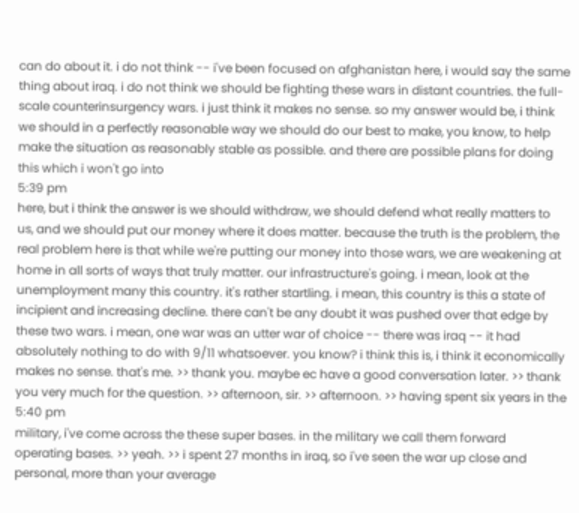can do about it. i do not think -- i've been focused on afghanistan here, i would say the same thing about iraq. i do not think we should be fighting these wars in distant countries. the full-scale counterinsurgency wars. i just think it makes no sense. so my answer would be, i think we should in a perfectly reasonable way we should do our best to make, you know, to help make the situation as reasonably stable as possible. and there are possible plans for doing this which i won't go into
5:39 pm
here, but i think the answer is we should withdraw, we should defend what really matters to us, and we should put our money where it does matter. because the truth is the problem, the real problem here is that while we're putting our money into those wars, we are weakening at home in all sorts of ways that truly matter. our infrastructure's going. i mean, look at the unemployment many this country. it's rather startling. i mean, this country is this a state of incipient and increasing decline. there can't be any doubt it was pushed over that edge by these two wars. i mean, one war was an utter war of choice -- there was iraq -- it had absolutely nothing to do with 9/11 whatsoever. you know? i think this is, i think it economically makes no sense. that's me. >> thank you. maybe ec have a good conversation later. >> thank you very much for the question. >> afternoon, sir. >> afternoon. >> having spent six years in the
5:40 pm
military, i've come across the these super bases. in the military we call them forward operating bases. >> yeah. >> i spent 27 months in iraq, so i've seen the war up close and personal, more than your average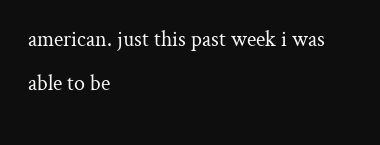american. just this past week i was able to be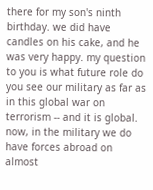there for my son's ninth birthday. we did have candles on his cake, and he was very happy. my question to you is what future role do you see our military as far as in this global war on terrorism -- and it is global. now, in the military we do have forces abroad on almost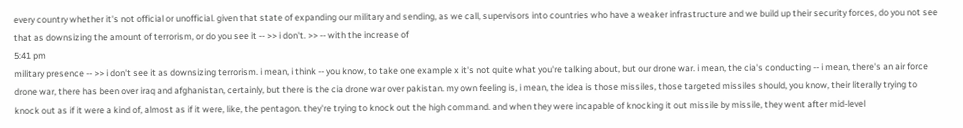every country whether it's not official or unofficial. given that state of expanding our military and sending, as we call, supervisors into countries who have a weaker infrastructure and we build up their security forces, do you not see that as downsizing the amount of terrorism, or do you see it -- >> i don't. >> -- with the increase of
5:41 pm
military presence -- >> i don't see it as downsizing terrorism. i mean, i think -- you know, to take one example x it's not quite what you're talking about, but our drone war. i mean, the cia's conducting -- i mean, there's an air force drone war, there has been over iraq and afghanistan, certainly, but there is the cia drone war over pakistan. my own feeling is, i mean, the idea is those missiles, those targeted missiles should, you know, their literally trying to knock out as if it were a kind of, almost as if it were, like, the pentagon. they're trying to knock out the high command. and when they were incapable of knocking it out missile by missile, they went after mid-level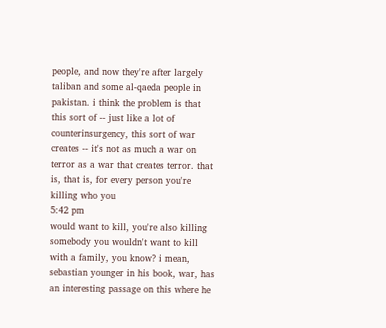people, and now they're after largely taliban and some al-qaeda people in pakistan. i think the problem is that this sort of -- just like a lot of counterinsurgency, this sort of war creates -- it's not as much a war on terror as a war that creates terror. that is, that is, for every person you're killing who you
5:42 pm
would want to kill, you're also killing somebody you wouldn't want to kill with a family, you know? i mean, sebastian younger in his book, war, has an interesting passage on this where he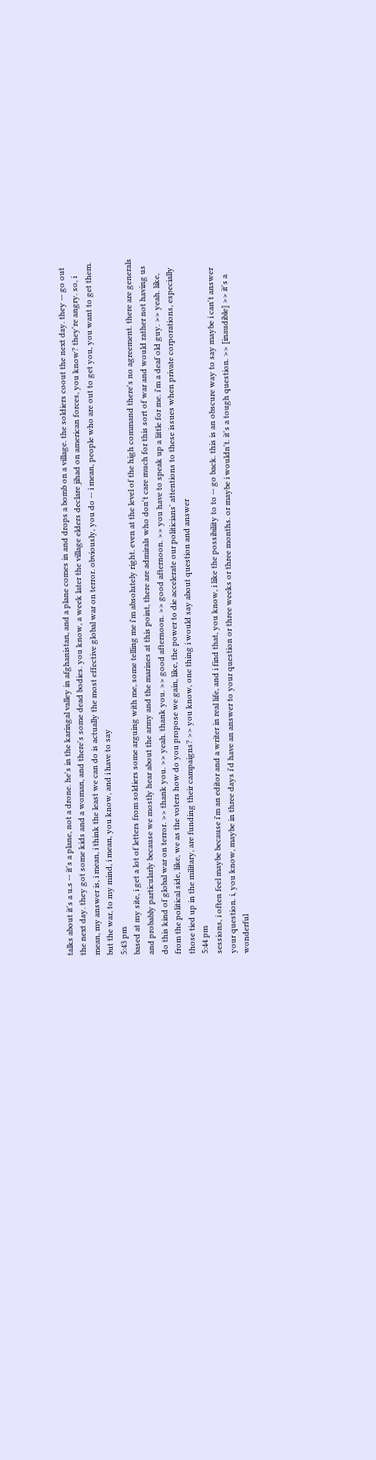talks about it's a u.s -- it's a plane, not a drone. he's in the karingal valley in afghanistan, and a plane comes in and drops a bomb on a village. the soldiers coout the next day. they -- go out the next day. they got some kids and a woman, and there's some dead bodies. you know, a week later the village elders declare jihad on american forces, you know? they're angry. so, i mean, my answer is, i mean, i think the least we can do is actually the most effective global war on terror. obviously, you do -- i mean, people who are out to get you, you want to get them. but the war, to my mind, i mean, you know, and i have to say
5:43 pm
based at my site, i get a lot of letters from soldiers some arguing with me, some telling me i'm absolutely right. even at the level of the high command there's no agreement. there are generals and probably particularly because we mostly hear about the army and the marines at this point, there are admirals who don't care much for this sort of war and would rather not having us do this kind of global war on terror. >> thank you. >> yeah. thank you. >> good afternoon. >> good afternoon. >> you have to speak up a little for me. i'm a deaf old guy. >> yeah. like, from the political side, like, we as the voters how do you propose we gain, like, the power to die accelerate our politicians' attentions to these issues when private corporations, especially those tied up in the military, are funding their campaigns? >> you know, one thing i would say about question and answer
5:44 pm
sessions, i often feel maybe because i'm an editor and a writer in real life, and i find that, you know, i like the possibility to to -- go back. this is an obscure way to say maybe i can't answer your question. i, you know, maybe in three days i'd have an answer to your question or three weeks or three months. or maybe i wouldn't. it's a tough question. >> [inaudible] >> it's a wonderful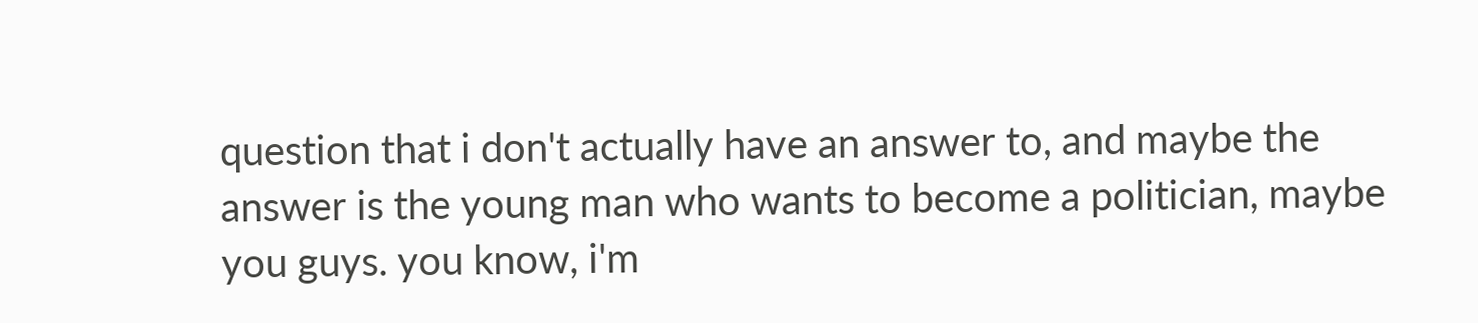question that i don't actually have an answer to, and maybe the answer is the young man who wants to become a politician, maybe you guys. you know, i'm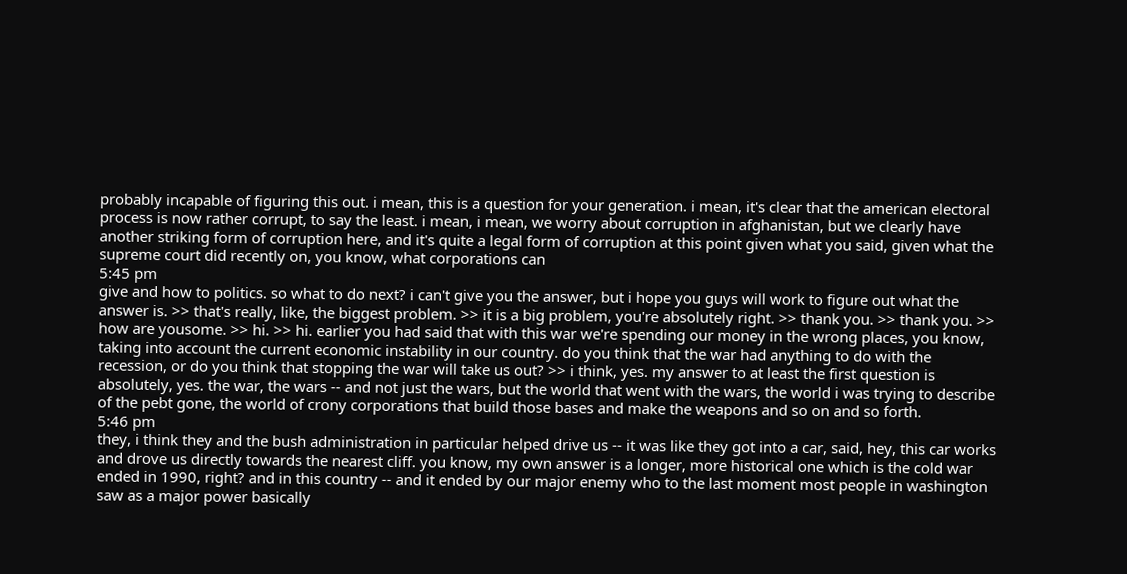probably incapable of figuring this out. i mean, this is a question for your generation. i mean, it's clear that the american electoral process is now rather corrupt, to say the least. i mean, i mean, we worry about corruption in afghanistan, but we clearly have another striking form of corruption here, and it's quite a legal form of corruption at this point given what you said, given what the supreme court did recently on, you know, what corporations can
5:45 pm
give and how to politics. so what to do next? i can't give you the answer, but i hope you guys will work to figure out what the answer is. >> that's really, like, the biggest problem. >> it is a big problem, you're absolutely right. >> thank you. >> thank you. >> how are yousome. >> hi. >> hi. earlier you had said that with this war we're spending our money in the wrong places, you know, taking into account the current economic instability in our country. do you think that the war had anything to do with the recession, or do you think that stopping the war will take us out? >> i think, yes. my answer to at least the first question is absolutely, yes. the war, the wars -- and not just the wars, but the world that went with the wars, the world i was trying to describe of the pebt gone, the world of crony corporations that build those bases and make the weapons and so on and so forth.
5:46 pm
they, i think they and the bush administration in particular helped drive us -- it was like they got into a car, said, hey, this car works and drove us directly towards the nearest cliff. you know, my own answer is a longer, more historical one which is the cold war ended in 1990, right? and in this country -- and it ended by our major enemy who to the last moment most people in washington saw as a major power basically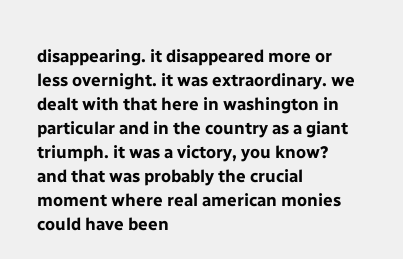disappearing. it disappeared more or less overnight. it was extraordinary. we dealt with that here in washington in particular and in the country as a giant triumph. it was a victory, you know? and that was probably the crucial moment where real american monies could have been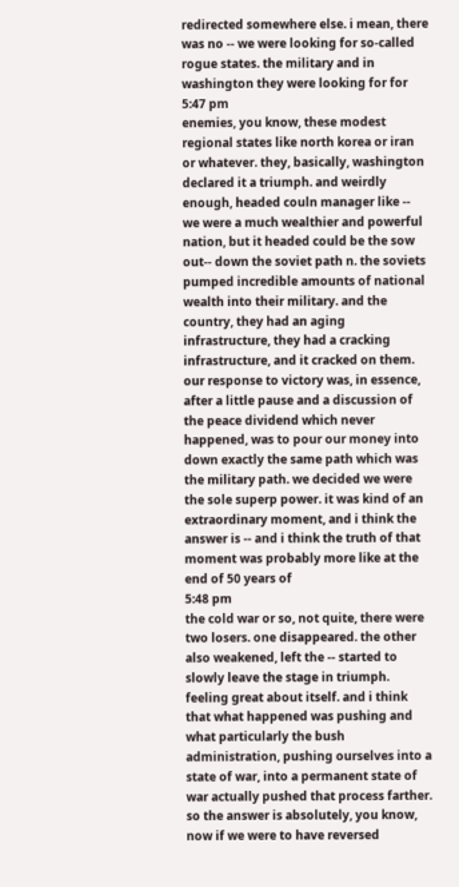redirected somewhere else. i mean, there was no -- we were looking for so-called rogue states. the military and in washington they were looking for for
5:47 pm
enemies, you know, these modest regional states like north korea or iran or whatever. they, basically, washington declared it a triumph. and weirdly enough, headed couln manager like -- we were a much wealthier and powerful nation, but it headed could be the sow out-- down the soviet path n. the soviets pumped incredible amounts of national wealth into their military. and the country, they had an aging infrastructure, they had a cracking infrastructure, and it cracked on them. our response to victory was, in essence, after a little pause and a discussion of the peace dividend which never happened, was to pour our money into down exactly the same path which was the military path. we decided we were the sole superp power. it was kind of an extraordinary moment, and i think the answer is -- and i think the truth of that moment was probably more like at the end of 50 years of
5:48 pm
the cold war or so, not quite, there were two losers. one disappeared. the other also weakened, left the -- started to slowly leave the stage in triumph. feeling great about itself. and i think that what happened was pushing and what particularly the bush administration, pushing ourselves into a state of war, into a permanent state of war actually pushed that process farther. so the answer is absolutely, you know, now if we were to have reversed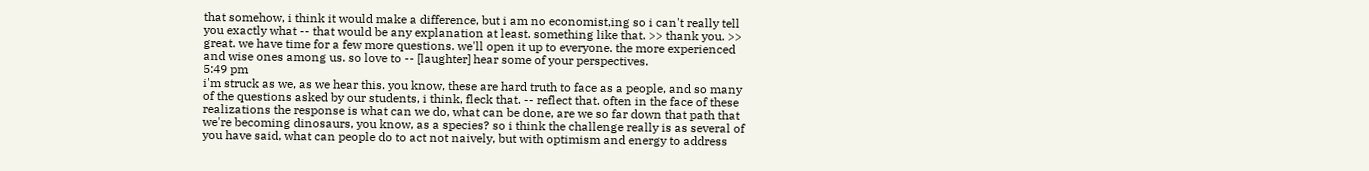that somehow, i think it would make a difference, but i am no economist,ing so i can't really tell you exactly what -- that would be any explanation at least. something like that. >> thank you. >> great. we have time for a few more questions. we'll open it up to everyone. the more experienced and wise ones among us. so love to -- [laughter] hear some of your perspectives.
5:49 pm
i'm struck as we, as we hear this. you know, these are hard truth to face as a people, and so many of the questions asked by our students, i think, fleck that. -- reflect that. often in the face of these realizations the response is what can we do, what can be done, are we so far down that path that we're becoming dinosaurs, you know, as a species? so i think the challenge really is as several of you have said, what can people do to act not naively, but with optimism and energy to address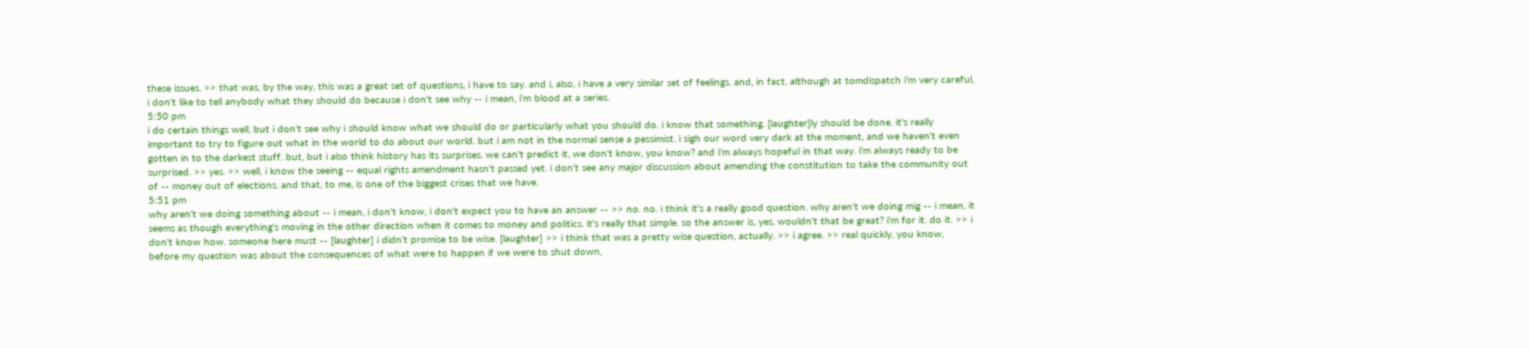these issues. >> that was, by the way, this was a great set of questions, i have to say. and i, also, i have a very similar set of feelings. and, in fact, although at tomdispatch i'm very careful, i don't like to tell anybody what they should do because i don't see why -- i mean, i'm blood at a series.
5:50 pm
i do certain things well, but i don't see why i should know what we should do or particularly what you should do. i know that something. [laughter]ly should be done. it's really important to try to figure out what in the world to do about our world. but i am not in the normal sense a pessimist. i sigh our word very dark at the moment, and we haven't even gotten in to the darkest stuff. but, but i also think history has its surprises. we can't predict it, we don't know, you know? and i'm always hopeful in that way. i'm always ready to be surprised. >> yes. >> well, i know the seeing -- equal rights amendment hasn't passed yet. i don't see any major discussion about amending the constitution to take the community out of -- money out of elections. and that, to me, is one of the biggest crises that we have.
5:51 pm
why aren't we doing something about -- i mean, i don't know, i don't expect you to have an answer -- >> no. no. i think it's a really good question. why aren't we doing mig -- i mean, it seems as though everything's moving in the other direction when it comes to money and politics. it's really that simple. so the answer is, yes, wouldn't that be great? i'm for it. do it. >> i don't know how. someone here must -- [laughter] i didn't promise to be wise. [laughter] >> i think that was a pretty wise question, actually. >> i agree. >> real quickly, you know, before my question was about the consequences of what were to happen if we were to shut down,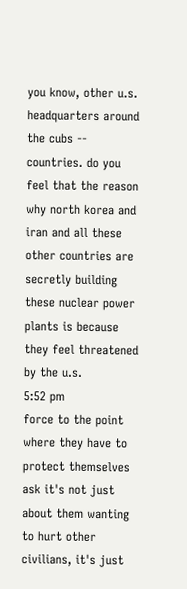you know, other u.s. headquarters around the cubs -- countries. do you feel that the reason why north korea and iran and all these other countries are secretly building these nuclear power plants is because they feel threatened by the u.s.
5:52 pm
force to the point where they have to protect themselves ask it's not just about them wanting to hurt other civilians, it's just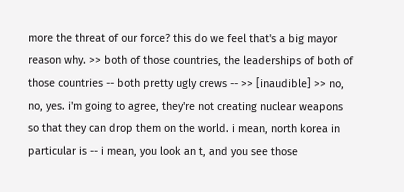more the threat of our force? this do we feel that's a big mayor reason why. >> both of those countries, the leaderships of both of those countries -- both pretty ugly crews -- >> [inaudible] >> no, no, yes. i'm going to agree, they're not creating nuclear weapons so that they can drop them on the world. i mean, north korea in particular is -- i mean, you look an t, and you see those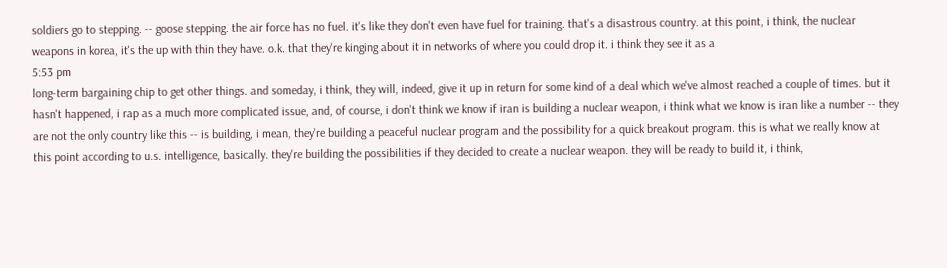soldiers go to stepping. -- goose stepping. the air force has no fuel. it's like they don't even have fuel for training. that's a disastrous country. at this point, i think, the nuclear weapons in korea, it's the up with thin they have. o.k. that they're kinging about it in networks of where you could drop it. i think they see it as a
5:53 pm
long-term bargaining chip to get other things. and someday, i think, they will, indeed, give it up in return for some kind of a deal which we've almost reached a couple of times. but it hasn't happened, i rap as a much more complicated issue, and, of course, i don't think we know if iran is building a nuclear weapon, i think what we know is iran like a number -- they are not the only country like this -- is building, i mean, they're building a peaceful nuclear program and the possibility for a quick breakout program. this is what we really know at this point according to u.s. intelligence, basically. they're building the possibilities if they decided to create a nuclear weapon. they will be ready to build it, i think,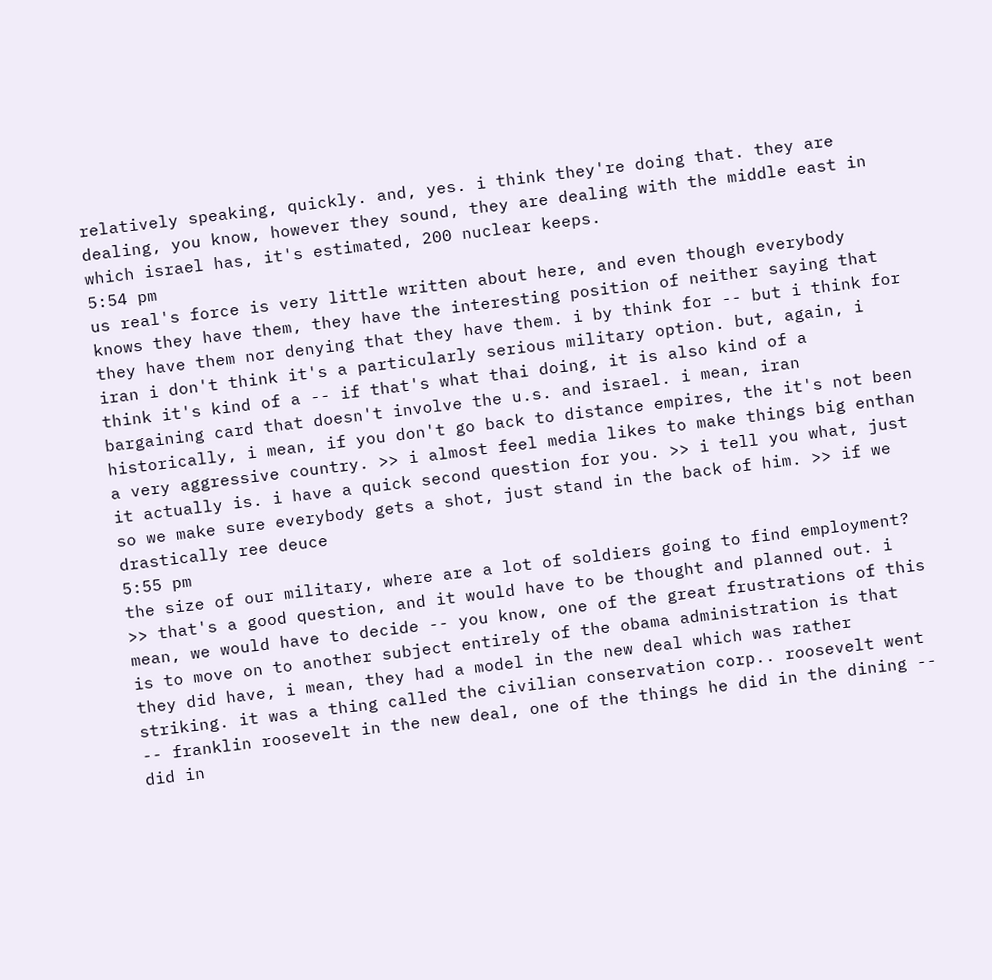relatively speaking, quickly. and, yes. i think they're doing that. they are dealing, you know, however they sound, they are dealing with the middle east in which israel has, it's estimated, 200 nuclear keeps.
5:54 pm
us real's force is very little written about here, and even though everybody knows they have them, they have the interesting position of neither saying that they have them nor denying that they have them. i by think for -- but i think for iran i don't think it's a particularly serious military option. but, again, i think it's kind of a -- if that's what thai doing, it is also kind of a bargaining card that doesn't involve the u.s. and israel. i mean, iran historically, i mean, if you don't go back to distance empires, the it's not been a very aggressive country. >> i almost feel media likes to make things big enthan it actually is. i have a quick second question for you. >> i tell you what, just so we make sure everybody gets a shot, just stand in the back of him. >> if we drastically ree deuce
5:55 pm
the size of our military, where are a lot of soldiers going to find employment? >> that's a good question, and it would have to be thought and planned out. i mean, we would have to decide -- you know, one of the great frustrations of this is to move on to another subject entirely of the obama administration is that they did have, i mean, they had a model in the new deal which was rather striking. it was a thing called the civilian conservation corp.. roosevelt went -- franklin roosevelt in the new deal, one of the things he did in the dining -- did in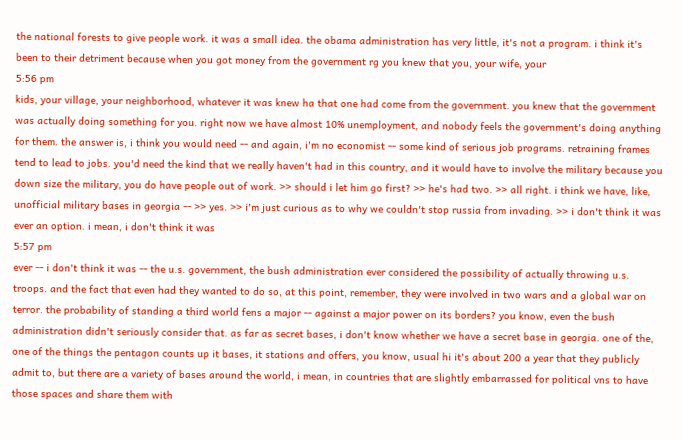the national forests to give people work. it was a small idea. the obama administration has very little, it's not a program. i think it's been to their detriment because when you got money from the government rg you knew that you, your wife, your
5:56 pm
kids, your village, your neighborhood, whatever it was knew ha that one had come from the government. you knew that the government was actually doing something for you. right now we have almost 10% unemployment, and nobody feels the government's doing anything for them. the answer is, i think you would need -- and again, i'm no economist -- some kind of serious job programs. retraining frames tend to lead to jobs. you'd need the kind that we really haven't had in this country, and it would have to involve the military because you down size the military, you do have people out of work. >> should i let him go first? >> he's had two. >> all right. i think we have, like, unofficial military bases in georgia -- >> yes. >> i'm just curious as to why we couldn't stop russia from invading. >> i don't think it was ever an option. i mean, i don't think it was
5:57 pm
ever -- i don't think it was -- the u.s. government, the bush administration ever considered the possibility of actually throwing u.s. troops. and the fact that even had they wanted to do so, at this point, remember, they were involved in two wars and a global war on terror. the probability of standing a third world fens a major -- against a major power on its borders? you know, even the bush administration didn't seriously consider that. as far as secret bases, i don't know whether we have a secret base in georgia. one of the, one of the things the pentagon counts up it bases, it stations and offers, you know, usual hi it's about 200 a year that they publicly admit to, but there are a variety of bases around the world, i mean, in countries that are slightly embarrassed for political vns to have those spaces and share them with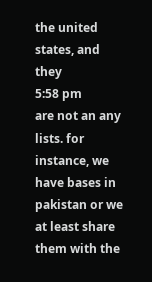the united states, and they
5:58 pm
are not an any lists. for instance, we have bases in pakistan or we at least share them with the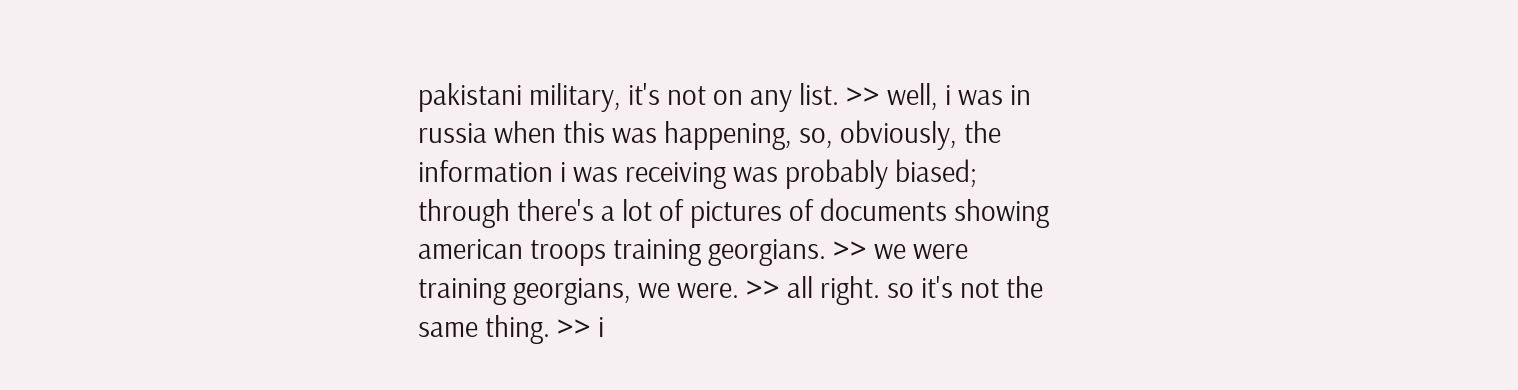pakistani military, it's not on any list. >> well, i was in russia when this was happening, so, obviously, the information i was receiving was probably biased; through there's a lot of pictures of documents showing american troops training georgians. >> we were training georgians, we were. >> all right. so it's not the same thing. >> i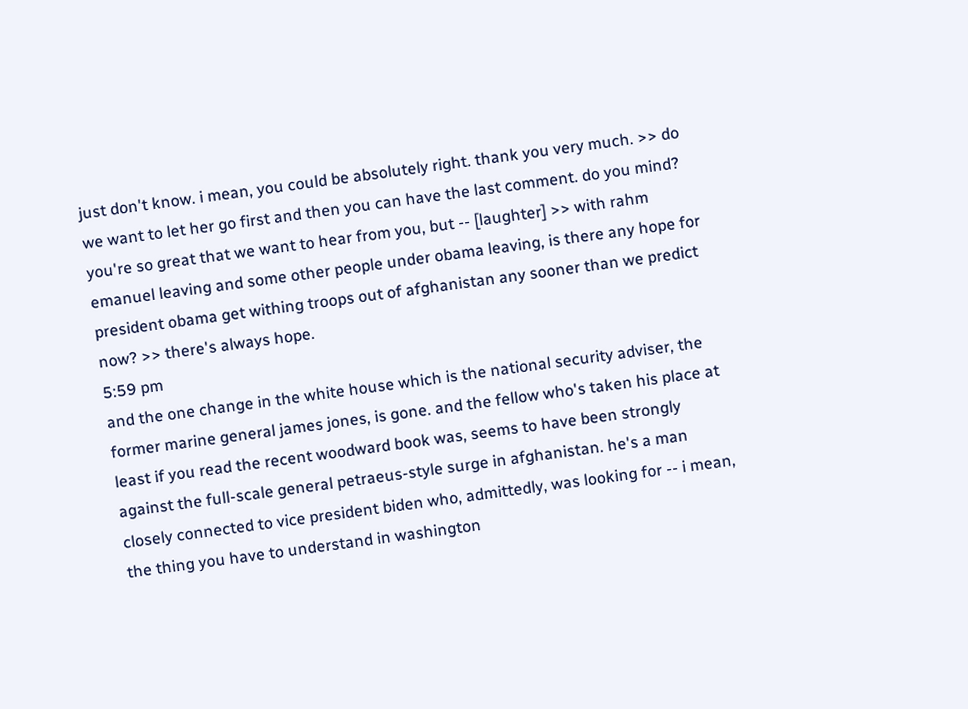just don't know. i mean, you could be absolutely right. thank you very much. >> do we want to let her go first and then you can have the last comment. do you mind? you're so great that we want to hear from you, but -- [laughter] >> with rahm emanuel leaving and some other people under obama leaving, is there any hope for president obama get withing troops out of afghanistan any sooner than we predict now? >> there's always hope.
5:59 pm
and the one change in the white house which is the national security adviser, the former marine general james jones, is gone. and the fellow who's taken his place at least if you read the recent woodward book was, seems to have been strongly against the full-scale general petraeus-style surge in afghanistan. he's a man closely connected to vice president biden who, admittedly, was looking for -- i mean, the thing you have to understand in washington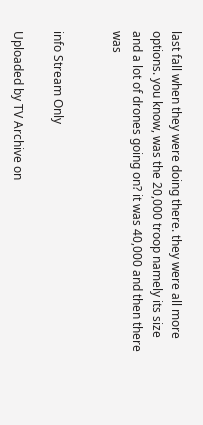last fall when they were doing there. they were all more options. you know, was the 20,000 troop namely its size and a lot of drones going on? it was 40,000 and then there was


info Stream Only

Uploaded by TV Archive on